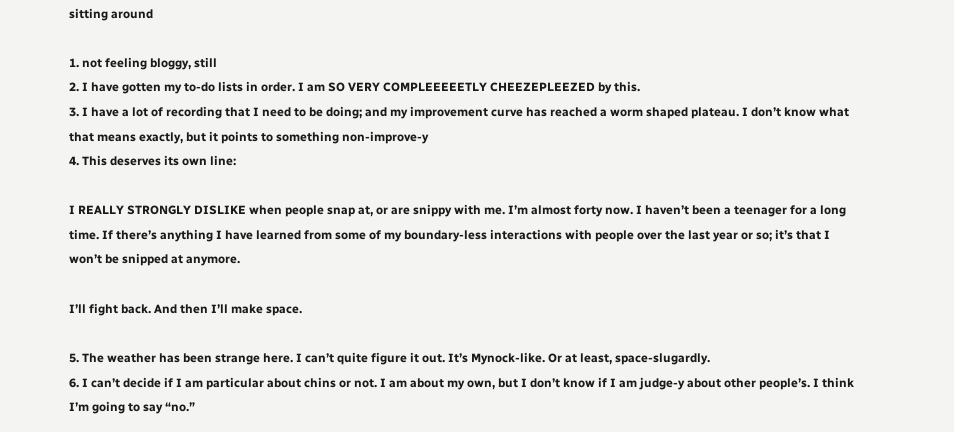sitting around

1. not feeling bloggy, still
2. I have gotten my to-do lists in order. I am SO VERY COMPLEEEEETLY CHEEZEPLEEZED by this.
3. I have a lot of recording that I need to be doing; and my improvement curve has reached a worm shaped plateau. I don’t know what that means exactly, but it points to something non-improve-y
4. This deserves its own line:

I REALLY STRONGLY DISLIKE when people snap at, or are snippy with me. I’m almost forty now. I haven’t been a teenager for a long time. If there’s anything I have learned from some of my boundary-less interactions with people over the last year or so; it’s that I won’t be snipped at anymore.

I’ll fight back. And then I’ll make space.

5. The weather has been strange here. I can’t quite figure it out. It’s Mynock-like. Or at least, space-slugardly.
6. I can’t decide if I am particular about chins or not. I am about my own, but I don’t know if I am judge-y about other people’s. I think I’m going to say “no.”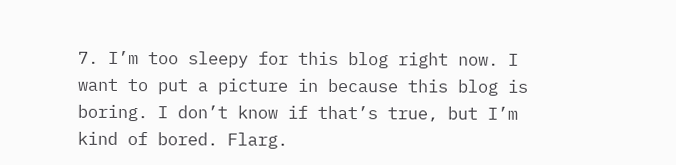7. I’m too sleepy for this blog right now. I want to put a picture in because this blog is boring. I don’t know if that’s true, but I’m kind of bored. Flarg.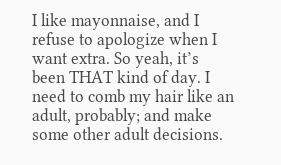I like mayonnaise, and I refuse to apologize when I want extra. So yeah, it’s been THAT kind of day. I need to comb my hair like an adult, probably; and make some other adult decisions.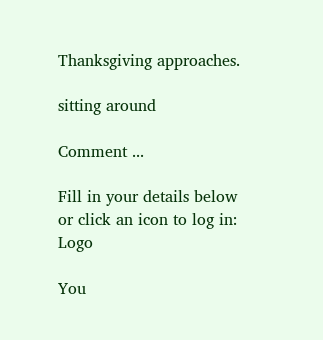Thanksgiving approaches.

sitting around

Comment ...

Fill in your details below or click an icon to log in: Logo

You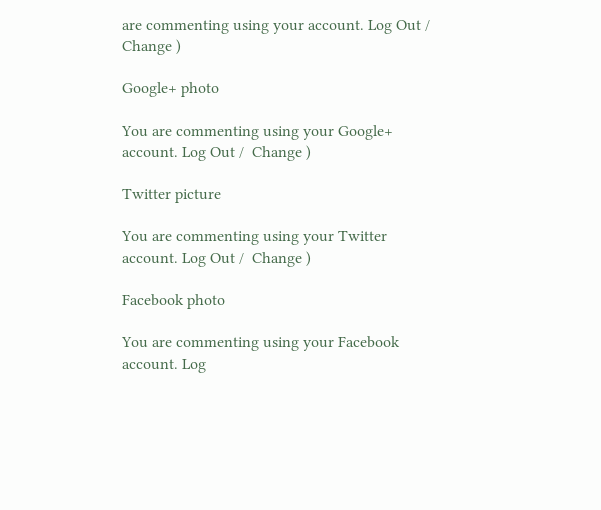are commenting using your account. Log Out /  Change )

Google+ photo

You are commenting using your Google+ account. Log Out /  Change )

Twitter picture

You are commenting using your Twitter account. Log Out /  Change )

Facebook photo

You are commenting using your Facebook account. Log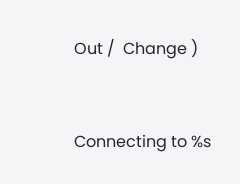Out /  Change )


Connecting to %s